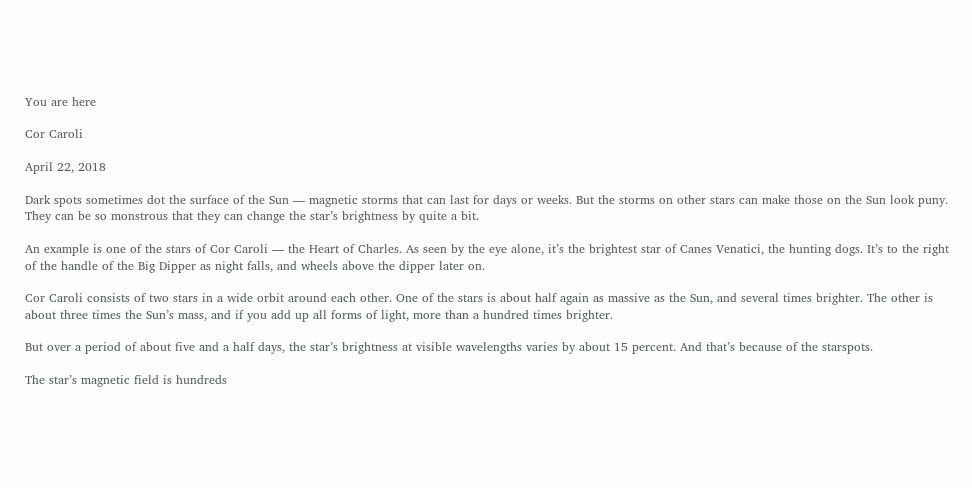You are here

Cor Caroli

April 22, 2018

Dark spots sometimes dot the surface of the Sun — magnetic storms that can last for days or weeks. But the storms on other stars can make those on the Sun look puny. They can be so monstrous that they can change the star’s brightness by quite a bit.

An example is one of the stars of Cor Caroli — the Heart of Charles. As seen by the eye alone, it’s the brightest star of Canes Venatici, the hunting dogs. It’s to the right of the handle of the Big Dipper as night falls, and wheels above the dipper later on.

Cor Caroli consists of two stars in a wide orbit around each other. One of the stars is about half again as massive as the Sun, and several times brighter. The other is about three times the Sun’s mass, and if you add up all forms of light, more than a hundred times brighter.

But over a period of about five and a half days, the star’s brightness at visible wavelengths varies by about 15 percent. And that’s because of the starspots.

The star’s magnetic field is hundreds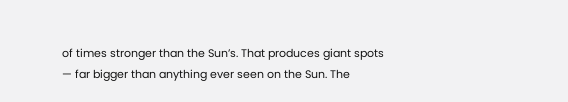of times stronger than the Sun’s. That produces giant spots — far bigger than anything ever seen on the Sun. The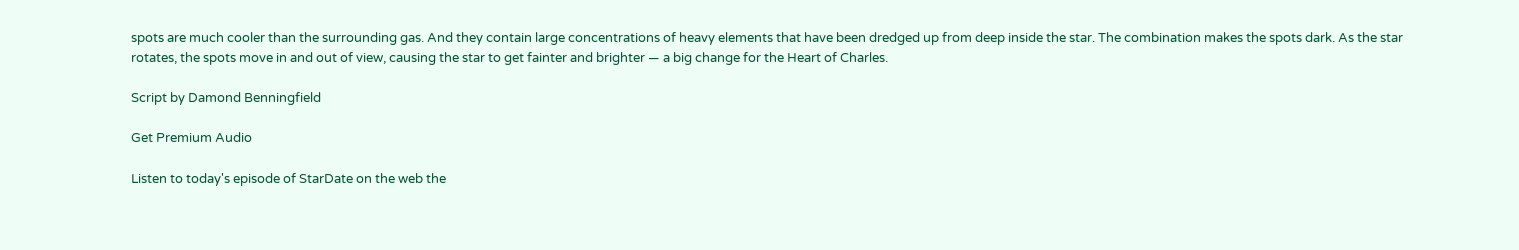spots are much cooler than the surrounding gas. And they contain large concentrations of heavy elements that have been dredged up from deep inside the star. The combination makes the spots dark. As the star rotates, the spots move in and out of view, causing the star to get fainter and brighter — a big change for the Heart of Charles.

Script by Damond Benningfield

Get Premium Audio

Listen to today's episode of StarDate on the web the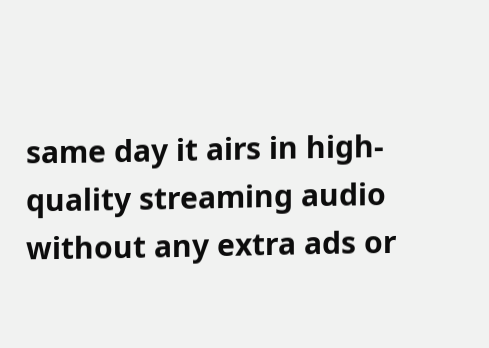same day it airs in high-quality streaming audio without any extra ads or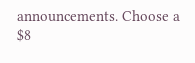announcements. Choose a $8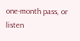one-month pass, or listen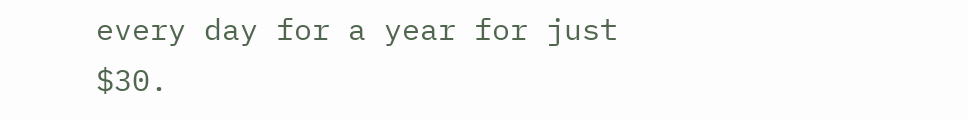every day for a year for just $30.